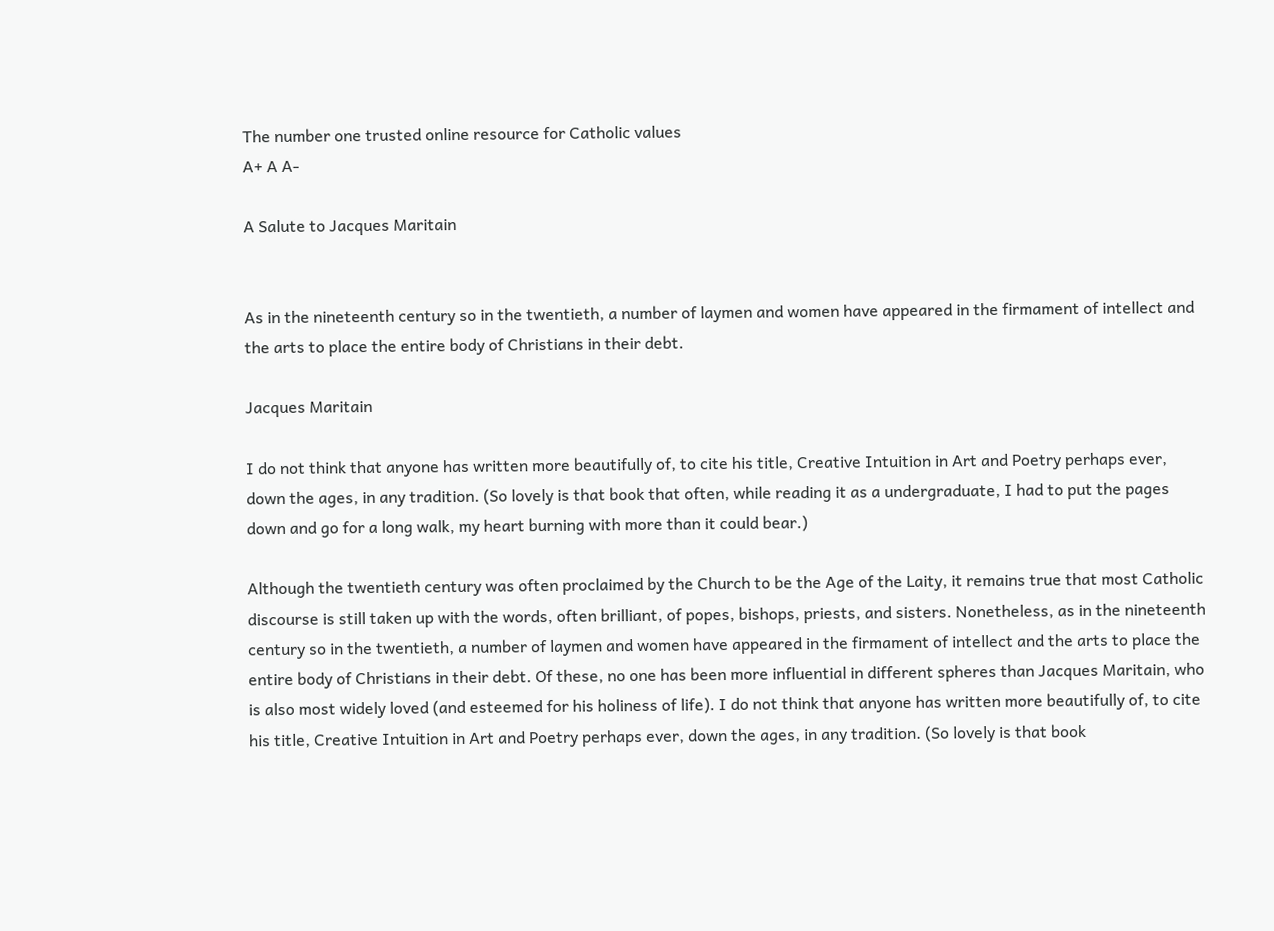The number one trusted online resource for Catholic values
A+ A A-

A Salute to Jacques Maritain


As in the nineteenth century so in the twentieth, a number of laymen and women have appeared in the firmament of intellect and the arts to place the entire body of Christians in their debt.

Jacques Maritain

I do not think that anyone has written more beautifully of, to cite his title, Creative Intuition in Art and Poetry perhaps ever, down the ages, in any tradition. (So lovely is that book that often, while reading it as a undergraduate, I had to put the pages down and go for a long walk, my heart burning with more than it could bear.)

Although the twentieth century was often proclaimed by the Church to be the Age of the Laity, it remains true that most Catholic discourse is still taken up with the words, often brilliant, of popes, bishops, priests, and sisters. Nonetheless, as in the nineteenth century so in the twentieth, a number of laymen and women have appeared in the firmament of intellect and the arts to place the entire body of Christians in their debt. Of these, no one has been more influential in different spheres than Jacques Maritain, who is also most widely loved (and esteemed for his holiness of life). I do not think that anyone has written more beautifully of, to cite his title, Creative Intuition in Art and Poetry perhaps ever, down the ages, in any tradition. (So lovely is that book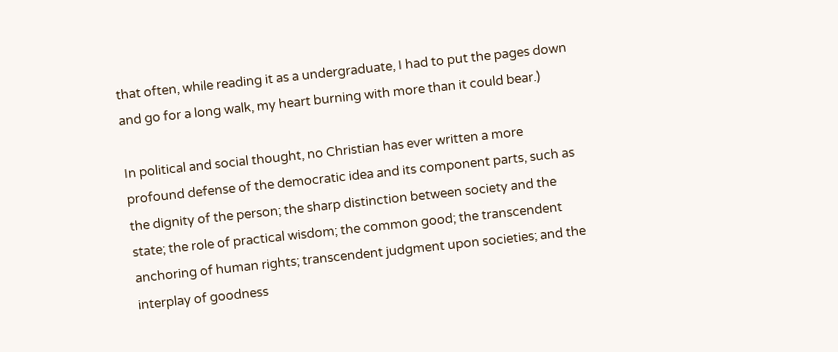that often, while reading it as a undergraduate, I had to put the pages down and go for a long walk, my heart burning with more than it could bear.)

In political and social thought, no Christian has ever written a more profound defense of the democratic idea and its component parts, such as the dignity of the person; the sharp distinction between society and the state; the role of practical wisdom; the common good; the transcendent anchoring of human rights; transcendent judgment upon societies; and the interplay of goodness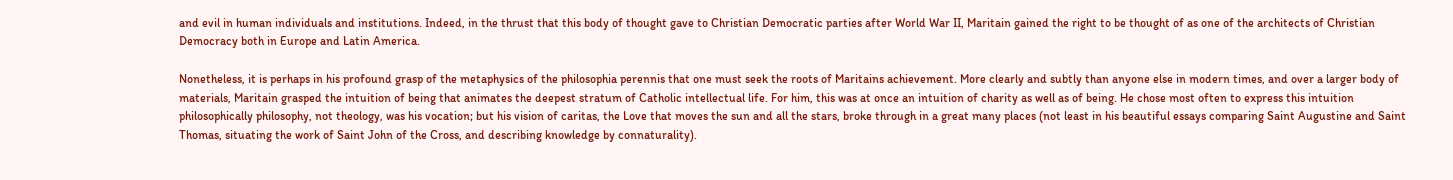and evil in human individuals and institutions. Indeed, in the thrust that this body of thought gave to Christian Democratic parties after World War II, Maritain gained the right to be thought of as one of the architects of Christian Democracy both in Europe and Latin America.

Nonetheless, it is perhaps in his profound grasp of the metaphysics of the philosophia perennis that one must seek the roots of Maritains achievement. More clearly and subtly than anyone else in modern times, and over a larger body of materials, Maritain grasped the intuition of being that animates the deepest stratum of Catholic intellectual life. For him, this was at once an intuition of charity as well as of being. He chose most often to express this intuition philosophically philosophy, not theology, was his vocation; but his vision of caritas, the Love that moves the sun and all the stars, broke through in a great many places (not least in his beautiful essays comparing Saint Augustine and Saint Thomas, situating the work of Saint John of the Cross, and describing knowledge by connaturality).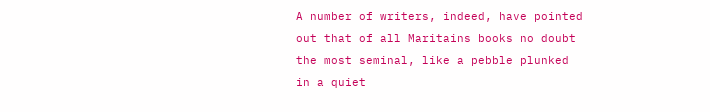A number of writers, indeed, have pointed out that of all Maritains books no doubt the most seminal, like a pebble plunked in a quiet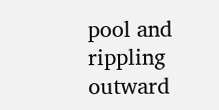pool and rippling outward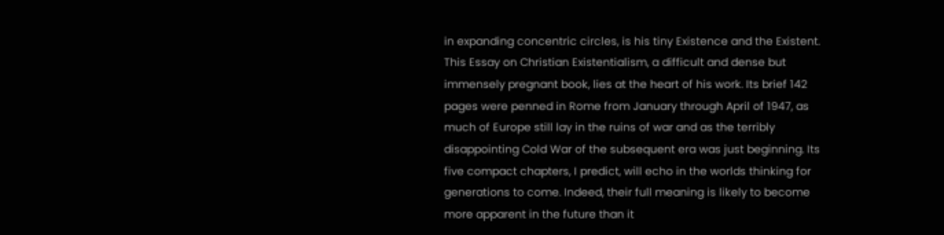in expanding concentric circles, is his tiny Existence and the Existent. This Essay on Christian Existentialism, a difficult and dense but immensely pregnant book, lies at the heart of his work. Its brief 142 pages were penned in Rome from January through April of 1947, as much of Europe still lay in the ruins of war and as the terribly disappointing Cold War of the subsequent era was just beginning. Its five compact chapters, I predict, will echo in the worlds thinking for generations to come. Indeed, their full meaning is likely to become more apparent in the future than it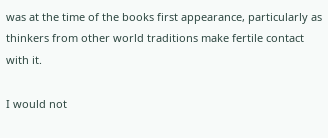was at the time of the books first appearance, particularly as thinkers from other world traditions make fertile contact with it.

I would not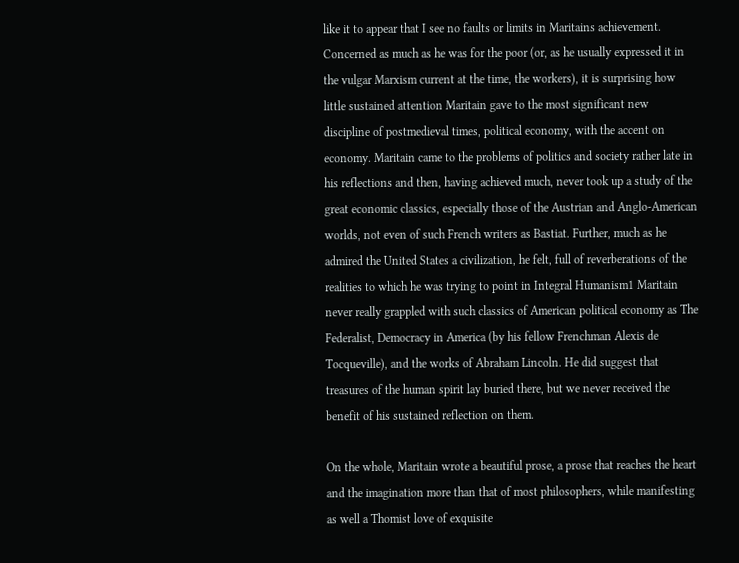like it to appear that I see no faults or limits in Maritains achievement. Concerned as much as he was for the poor (or, as he usually expressed it in the vulgar Marxism current at the time, the workers), it is surprising how little sustained attention Maritain gave to the most significant new discipline of postmedieval times, political economy, with the accent on economy. Maritain came to the problems of politics and society rather late in his reflections and then, having achieved much, never took up a study of the great economic classics, especially those of the Austrian and Anglo-American worlds, not even of such French writers as Bastiat. Further, much as he admired the United States a civilization, he felt, full of reverberations of the realities to which he was trying to point in Integral Humanism1 Maritain never really grappled with such classics of American political economy as The Federalist, Democracy in America (by his fellow Frenchman Alexis de Tocqueville), and the works of Abraham Lincoln. He did suggest that treasures of the human spirit lay buried there, but we never received the benefit of his sustained reflection on them.

On the whole, Maritain wrote a beautiful prose, a prose that reaches the heart and the imagination more than that of most philosophers, while manifesting as well a Thomist love of exquisite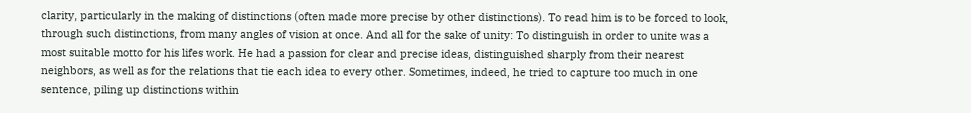clarity, particularly in the making of distinctions (often made more precise by other distinctions). To read him is to be forced to look, through such distinctions, from many angles of vision at once. And all for the sake of unity: To distinguish in order to unite was a most suitable motto for his lifes work. He had a passion for clear and precise ideas, distinguished sharply from their nearest neighbors, as well as for the relations that tie each idea to every other. Sometimes, indeed, he tried to capture too much in one sentence, piling up distinctions within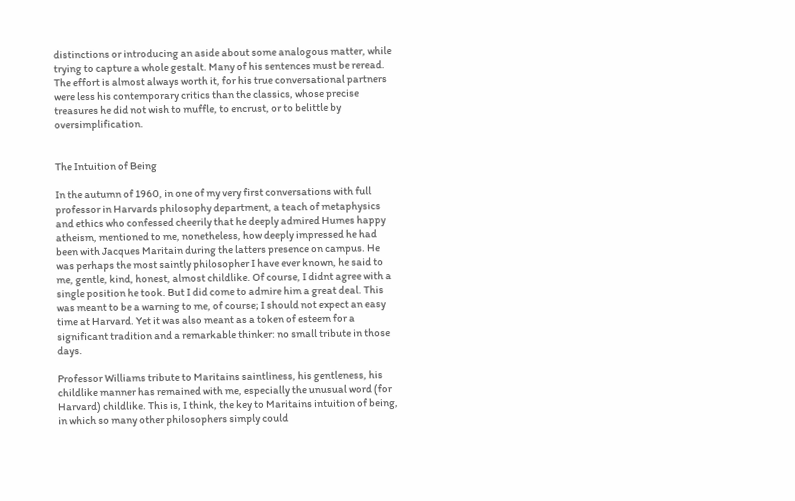distinctions or introducing an aside about some analogous matter, while trying to capture a whole gestalt. Many of his sentences must be reread. The effort is almost always worth it, for his true conversational partners were less his contemporary critics than the classics, whose precise treasures he did not wish to muffle, to encrust, or to belittle by oversimplification.


The Intuition of Being

In the autumn of 1960, in one of my very first conversations with full professor in Harvards philosophy department, a teach of metaphysics and ethics who confessed cheerily that he deeply admired Humes happy atheism, mentioned to me, nonetheless, how deeply impressed he had been with Jacques Maritain during the latters presence on campus. He was perhaps the most saintly philosopher I have ever known, he said to me, gentle, kind, honest, almost childlike. Of course, I didnt agree with a single position he took. But I did come to admire him a great deal. This was meant to be a warning to me, of course; I should not expect an easy time at Harvard. Yet it was also meant as a token of esteem for a significant tradition and a remarkable thinker: no small tribute in those days.

Professor Williams tribute to Maritains saintliness, his gentleness, his childlike manner has remained with me, especially the unusual word (for Harvard) childlike. This is, I think, the key to Maritains intuition of being, in which so many other philosophers simply could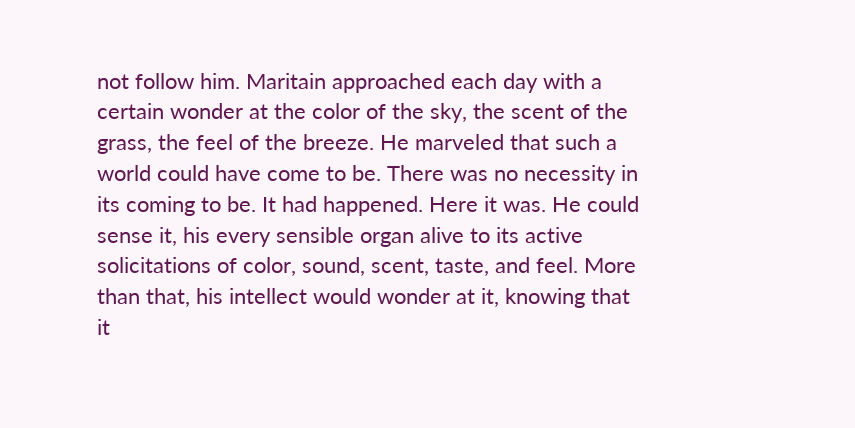not follow him. Maritain approached each day with a certain wonder at the color of the sky, the scent of the grass, the feel of the breeze. He marveled that such a world could have come to be. There was no necessity in its coming to be. It had happened. Here it was. He could sense it, his every sensible organ alive to its active solicitations of color, sound, scent, taste, and feel. More than that, his intellect would wonder at it, knowing that it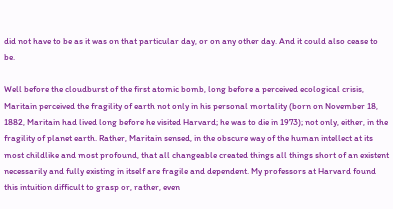did not have to be as it was on that particular day, or on any other day. And it could also cease to be.

Well before the cloudburst of the first atomic bomb, long before a perceived ecological crisis, Maritain perceived the fragility of earth not only in his personal mortality (born on November 18, 1882, Maritain had lived long before he visited Harvard; he was to die in 1973); not only, either, in the fragility of planet earth. Rather, Maritain sensed, in the obscure way of the human intellect at its most childlike and most profound, that all changeable created things all things short of an existent necessarily and fully existing in itself are fragile and dependent. My professors at Harvard found this intuition difficult to grasp or, rather, even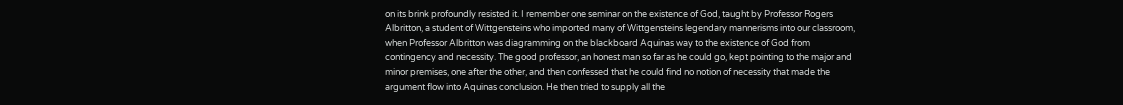on its brink profoundly resisted it. I remember one seminar on the existence of God, taught by Professor Rogers Albritton, a student of Wittgensteins who imported many of Wittgensteins legendary mannerisms into our classroom, when Professor Albritton was diagramming on the blackboard Aquinas way to the existence of God from contingency and necessity. The good professor, an honest man so far as he could go, kept pointing to the major and minor premises, one after the other, and then confessed that he could find no notion of necessity that made the argument flow into Aquinas conclusion. He then tried to supply all the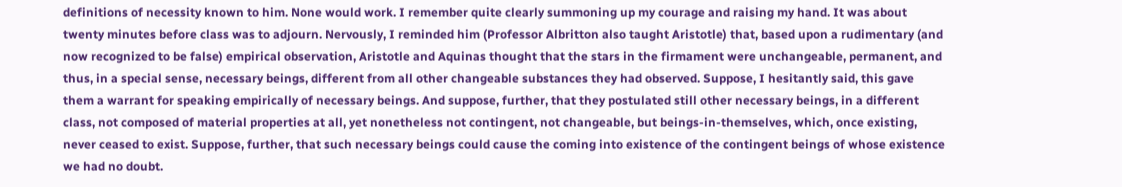definitions of necessity known to him. None would work. I remember quite clearly summoning up my courage and raising my hand. It was about twenty minutes before class was to adjourn. Nervously, I reminded him (Professor Albritton also taught Aristotle) that, based upon a rudimentary (and now recognized to be false) empirical observation, Aristotle and Aquinas thought that the stars in the firmament were unchangeable, permanent, and thus, in a special sense, necessary beings, different from all other changeable substances they had observed. Suppose, I hesitantly said, this gave them a warrant for speaking empirically of necessary beings. And suppose, further, that they postulated still other necessary beings, in a different class, not composed of material properties at all, yet nonetheless not contingent, not changeable, but beings-in-themselves, which, once existing, never ceased to exist. Suppose, further, that such necessary beings could cause the coming into existence of the contingent beings of whose existence we had no doubt.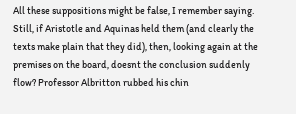All these suppositions might be false, I remember saying. Still, if Aristotle and Aquinas held them (and clearly the texts make plain that they did), then, looking again at the premises on the board, doesnt the conclusion suddenly flow? Professor Albritton rubbed his chin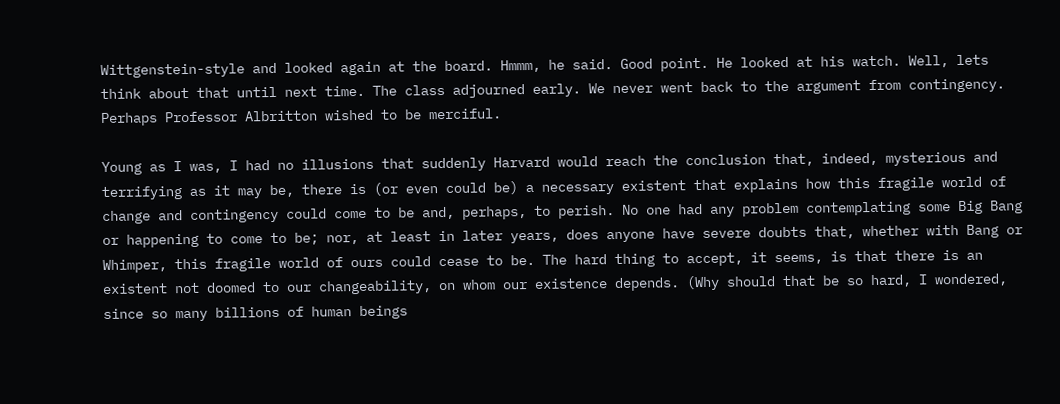Wittgenstein-style and looked again at the board. Hmmm, he said. Good point. He looked at his watch. Well, lets think about that until next time. The class adjourned early. We never went back to the argument from contingency. Perhaps Professor Albritton wished to be merciful.

Young as I was, I had no illusions that suddenly Harvard would reach the conclusion that, indeed, mysterious and terrifying as it may be, there is (or even could be) a necessary existent that explains how this fragile world of change and contingency could come to be and, perhaps, to perish. No one had any problem contemplating some Big Bang or happening to come to be; nor, at least in later years, does anyone have severe doubts that, whether with Bang or Whimper, this fragile world of ours could cease to be. The hard thing to accept, it seems, is that there is an existent not doomed to our changeability, on whom our existence depends. (Why should that be so hard, I wondered, since so many billions of human beings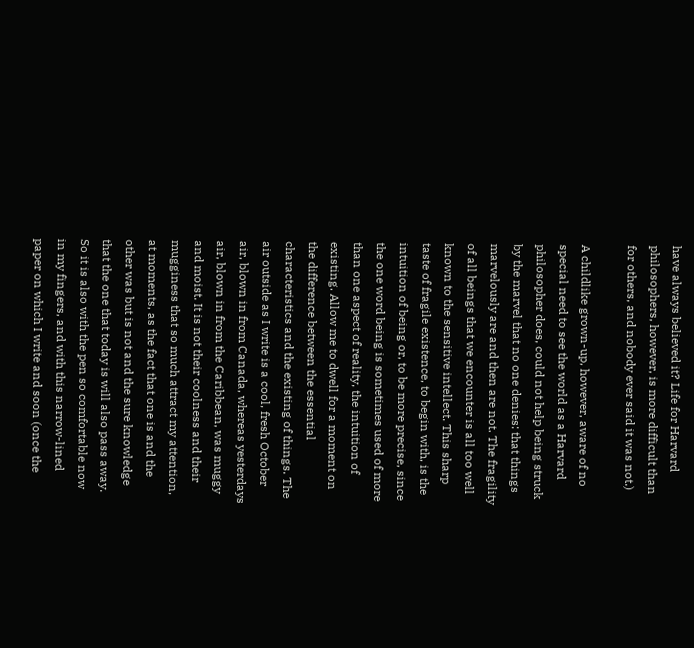have always believed it? Life for Harvard philosophers, however, is more difficult than for others, and nobody ever said it was not.)

A childlike grown-up, however, aware of no special need to see the world as a Harvard philosopher does, could not help being struck by the marvel that no one denies: that things marvelously are and then are not. The fragility of all beings that we encounter is all too well known to the sensitive intellect. This sharp taste of fragile existence, to begin with, is the intuition of being or, to be more precise, since the one word being is sometimes used of more than one aspect of reality, the intuition of existing. Allow me to dwell for a moment on the difference between the essential characteristics and the existing of things. The air outside as I write is a cool, fresh October air, blown in from Canada, whereas yesterdays air, blown in from the Caribbean, was muggy and moist. It is not their coolness and their mugginess that so much attract my attention, at moments, as the fact that one is and the other was but is not and the sure knowledge that the one that today is will also pass away. So it is also with the pen so comfortable now in my fingers, and with this narrow-lined paper on which I write and soon (once the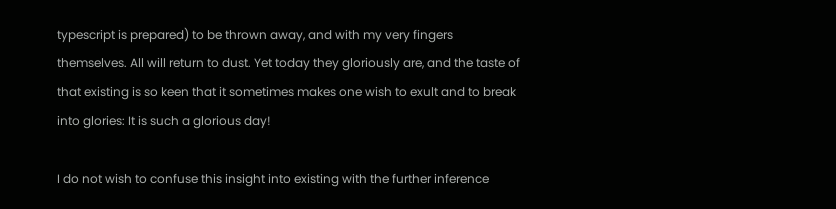typescript is prepared) to be thrown away, and with my very fingers themselves. All will return to dust. Yet today they gloriously are, and the taste of that existing is so keen that it sometimes makes one wish to exult and to break into glories: It is such a glorious day!

I do not wish to confuse this insight into existing with the further inference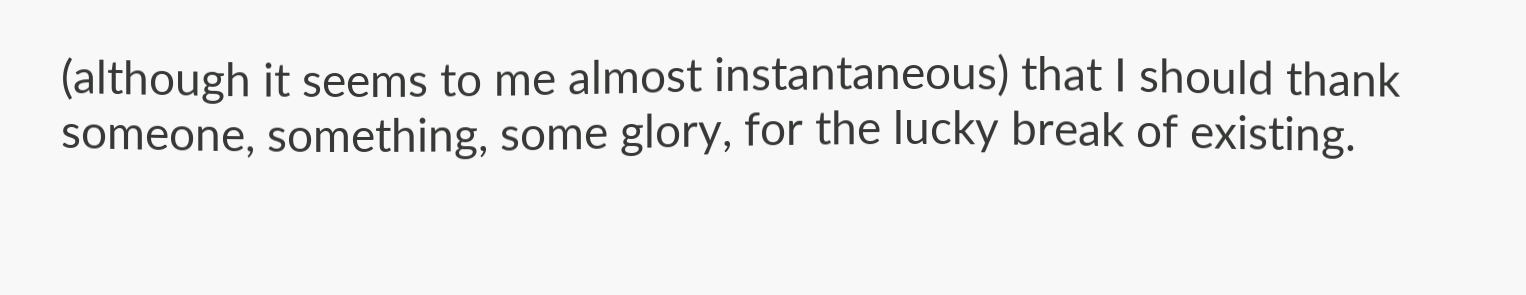(although it seems to me almost instantaneous) that I should thank someone, something, some glory, for the lucky break of existing.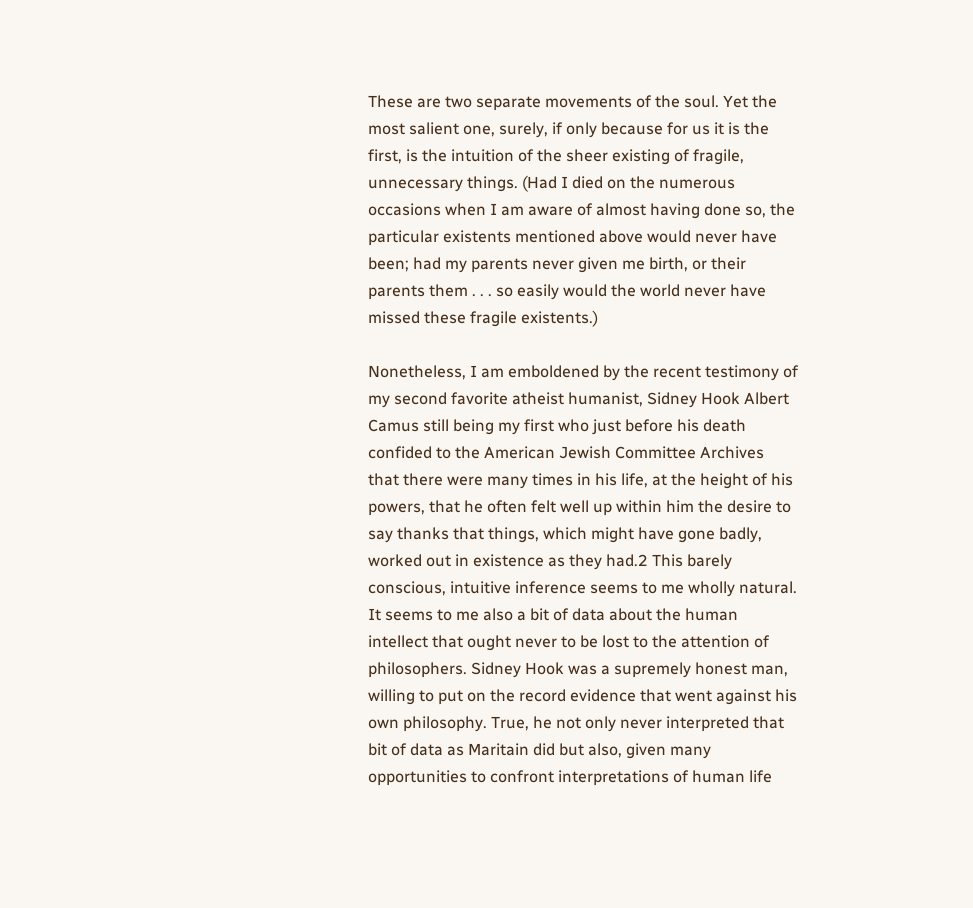These are two separate movements of the soul. Yet the most salient one, surely, if only because for us it is the first, is the intuition of the sheer existing of fragile, unnecessary things. (Had I died on the numerous occasions when I am aware of almost having done so, the particular existents mentioned above would never have been; had my parents never given me birth, or their parents them . . . so easily would the world never have missed these fragile existents.)

Nonetheless, I am emboldened by the recent testimony of my second favorite atheist humanist, Sidney Hook Albert Camus still being my first who just before his death confided to the American Jewish Committee Archives that there were many times in his life, at the height of his powers, that he often felt well up within him the desire to say thanks that things, which might have gone badly, worked out in existence as they had.2 This barely conscious, intuitive inference seems to me wholly natural. It seems to me also a bit of data about the human intellect that ought never to be lost to the attention of philosophers. Sidney Hook was a supremely honest man, willing to put on the record evidence that went against his own philosophy. True, he not only never interpreted that bit of data as Maritain did but also, given many opportunities to confront interpretations of human life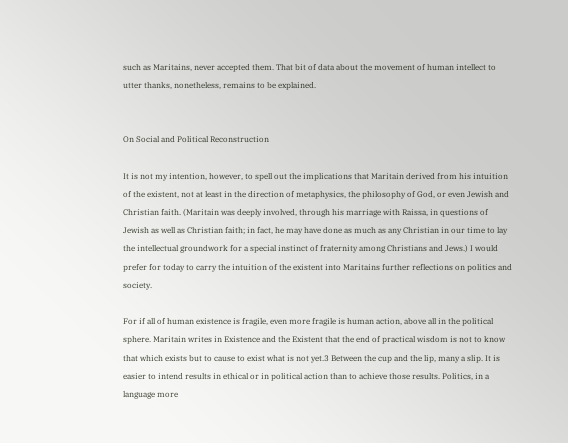such as Maritains, never accepted them. That bit of data about the movement of human intellect to utter thanks, nonetheless, remains to be explained.


On Social and Political Reconstruction

It is not my intention, however, to spell out the implications that Maritain derived from his intuition of the existent, not at least in the direction of metaphysics, the philosophy of God, or even Jewish and Christian faith. (Maritain was deeply involved, through his marriage with Raissa, in questions of Jewish as well as Christian faith; in fact, he may have done as much as any Christian in our time to lay the intellectual groundwork for a special instinct of fraternity among Christians and Jews.) I would prefer for today to carry the intuition of the existent into Maritains further reflections on politics and society.

For if all of human existence is fragile, even more fragile is human action, above all in the political sphere. Maritain writes in Existence and the Existent that the end of practical wisdom is not to know that which exists but to cause to exist what is not yet.3 Between the cup and the lip, many a slip. It is easier to intend results in ethical or in political action than to achieve those results. Politics, in a language more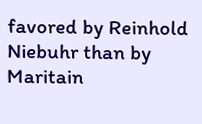favored by Reinhold Niebuhr than by Maritain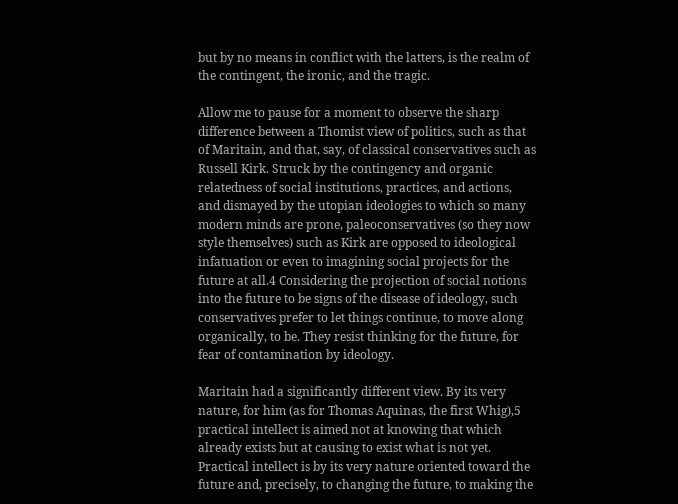but by no means in conflict with the latters, is the realm of the contingent, the ironic, and the tragic.

Allow me to pause for a moment to observe the sharp difference between a Thomist view of politics, such as that of Maritain, and that, say, of classical conservatives such as Russell Kirk. Struck by the contingency and organic relatedness of social institutions, practices, and actions, and dismayed by the utopian ideologies to which so many modern minds are prone, paleoconservatives (so they now style themselves) such as Kirk are opposed to ideological infatuation or even to imagining social projects for the future at all.4 Considering the projection of social notions into the future to be signs of the disease of ideology, such conservatives prefer to let things continue, to move along organically, to be. They resist thinking for the future, for fear of contamination by ideology.

Maritain had a significantly different view. By its very nature, for him (as for Thomas Aquinas, the first Whig),5 practical intellect is aimed not at knowing that which already exists but at causing to exist what is not yet. Practical intellect is by its very nature oriented toward the future and, precisely, to changing the future, to making the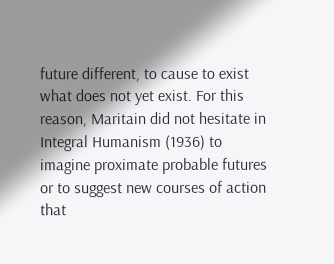future different, to cause to exist what does not yet exist. For this reason, Maritain did not hesitate in Integral Humanism (1936) to imagine proximate probable futures or to suggest new courses of action that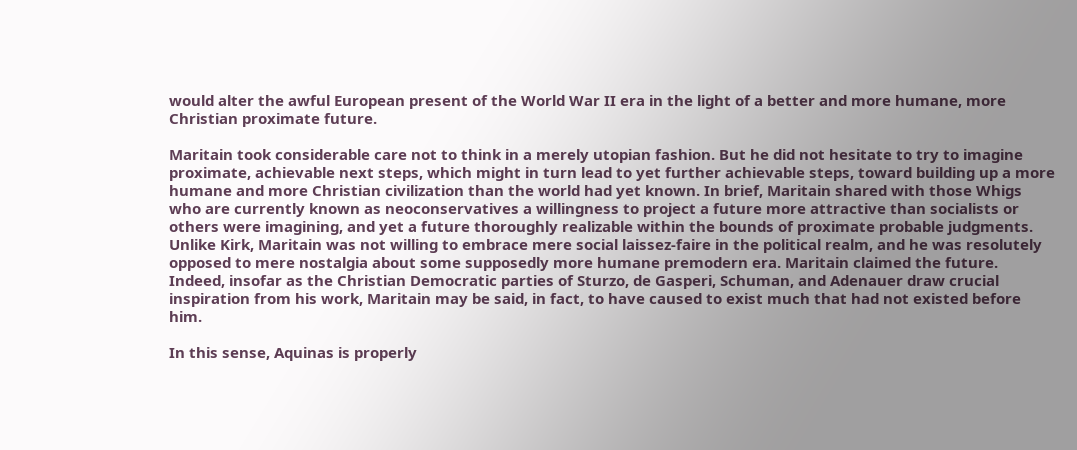would alter the awful European present of the World War II era in the light of a better and more humane, more Christian proximate future.

Maritain took considerable care not to think in a merely utopian fashion. But he did not hesitate to try to imagine proximate, achievable next steps, which might in turn lead to yet further achievable steps, toward building up a more humane and more Christian civilization than the world had yet known. In brief, Maritain shared with those Whigs who are currently known as neoconservatives a willingness to project a future more attractive than socialists or others were imagining, and yet a future thoroughly realizable within the bounds of proximate probable judgments. Unlike Kirk, Maritain was not willing to embrace mere social laissez-faire in the political realm, and he was resolutely opposed to mere nostalgia about some supposedly more humane premodern era. Maritain claimed the future. Indeed, insofar as the Christian Democratic parties of Sturzo, de Gasperi, Schuman, and Adenauer draw crucial inspiration from his work, Maritain may be said, in fact, to have caused to exist much that had not existed before him.

In this sense, Aquinas is properly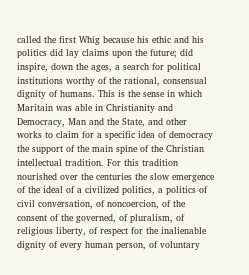called the first Whig because his ethic and his politics did lay claims upon the future; did inspire, down the ages, a search for political institutions worthy of the rational, consensual dignity of humans. This is the sense in which Maritain was able in Christianity and Democracy, Man and the State, and other works to claim for a specific idea of democracy the support of the main spine of the Christian intellectual tradition. For this tradition nourished over the centuries the slow emergence of the ideal of a civilized politics, a politics of civil conversation, of noncoercion, of the consent of the governed, of pluralism, of religious liberty, of respect for the inalienable dignity of every human person, of voluntary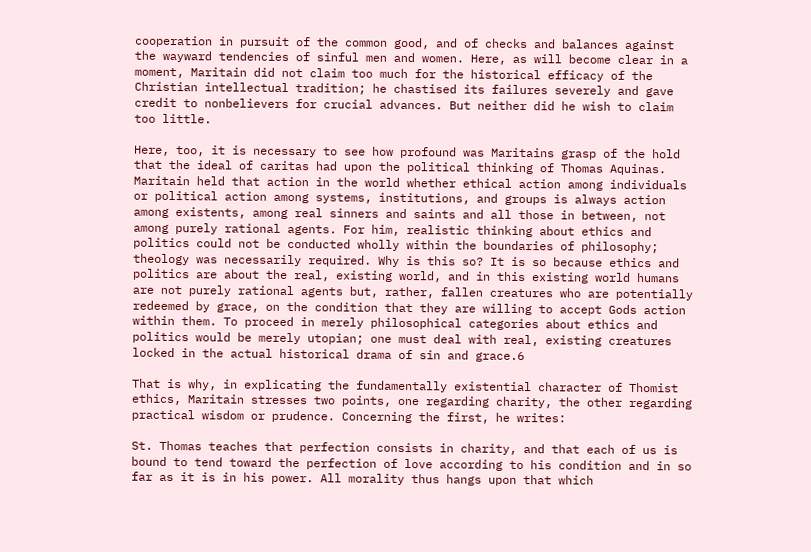cooperation in pursuit of the common good, and of checks and balances against the wayward tendencies of sinful men and women. Here, as will become clear in a moment, Maritain did not claim too much for the historical efficacy of the Christian intellectual tradition; he chastised its failures severely and gave credit to nonbelievers for crucial advances. But neither did he wish to claim too little.

Here, too, it is necessary to see how profound was Maritains grasp of the hold that the ideal of caritas had upon the political thinking of Thomas Aquinas. Maritain held that action in the world whether ethical action among individuals or political action among systems, institutions, and groups is always action among existents, among real sinners and saints and all those in between, not among purely rational agents. For him, realistic thinking about ethics and politics could not be conducted wholly within the boundaries of philosophy; theology was necessarily required. Why is this so? It is so because ethics and politics are about the real, existing world, and in this existing world humans are not purely rational agents but, rather, fallen creatures who are potentially redeemed by grace, on the condition that they are willing to accept Gods action within them. To proceed in merely philosophical categories about ethics and politics would be merely utopian; one must deal with real, existing creatures locked in the actual historical drama of sin and grace.6

That is why, in explicating the fundamentally existential character of Thomist ethics, Maritain stresses two points, one regarding charity, the other regarding practical wisdom or prudence. Concerning the first, he writes:

St. Thomas teaches that perfection consists in charity, and that each of us is bound to tend toward the perfection of love according to his condition and in so far as it is in his power. All morality thus hangs upon that which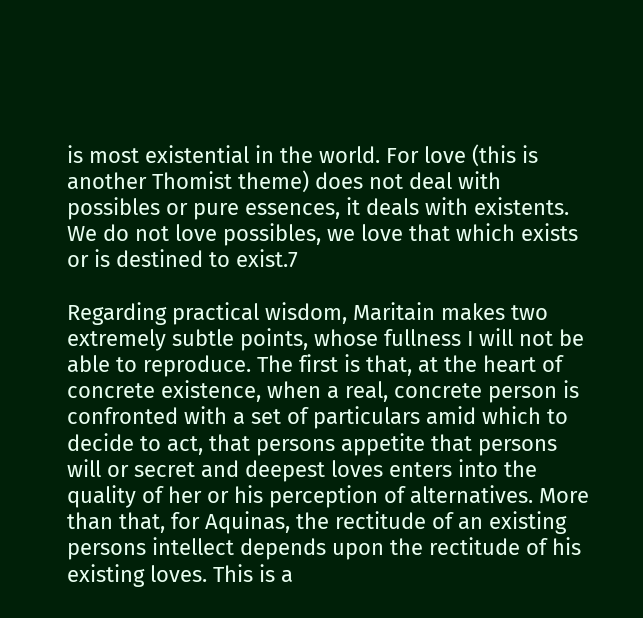is most existential in the world. For love (this is another Thomist theme) does not deal with possibles or pure essences, it deals with existents. We do not love possibles, we love that which exists or is destined to exist.7

Regarding practical wisdom, Maritain makes two extremely subtle points, whose fullness I will not be able to reproduce. The first is that, at the heart of concrete existence, when a real, concrete person is confronted with a set of particulars amid which to decide to act, that persons appetite that persons will or secret and deepest loves enters into the quality of her or his perception of alternatives. More than that, for Aquinas, the rectitude of an existing persons intellect depends upon the rectitude of his existing loves. This is a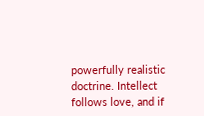powerfully realistic doctrine. Intellect follows love, and if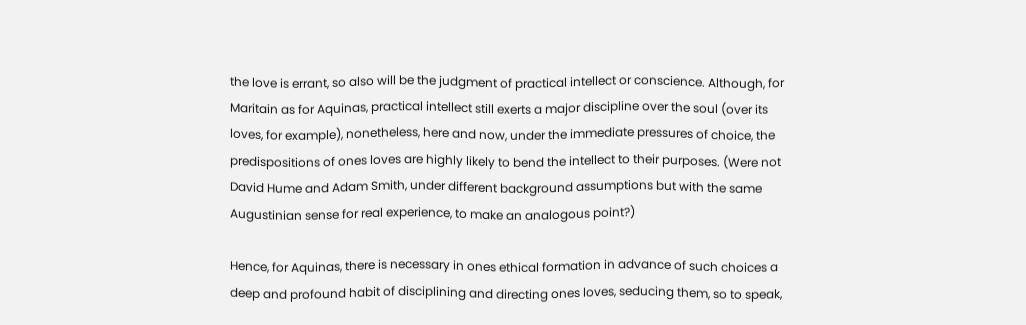the love is errant, so also will be the judgment of practical intellect or conscience. Although, for Maritain as for Aquinas, practical intellect still exerts a major discipline over the soul (over its loves, for example), nonetheless, here and now, under the immediate pressures of choice, the predispositions of ones loves are highly likely to bend the intellect to their purposes. (Were not David Hume and Adam Smith, under different background assumptions but with the same Augustinian sense for real experience, to make an analogous point?)

Hence, for Aquinas, there is necessary in ones ethical formation in advance of such choices a deep and profound habit of disciplining and directing ones loves, seducing them, so to speak,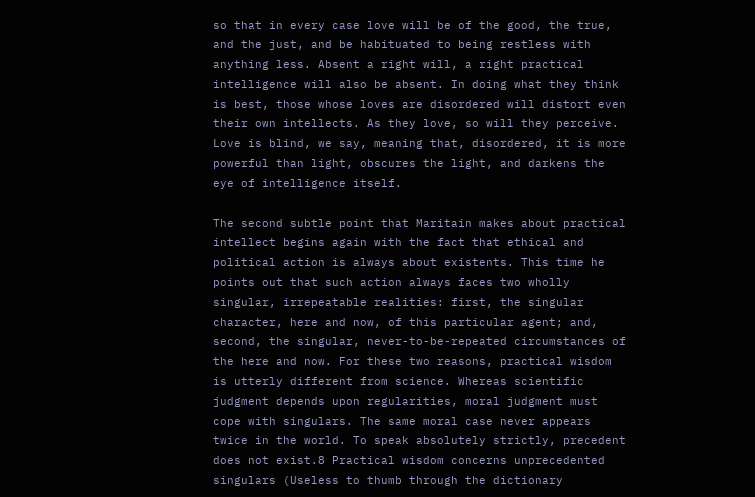so that in every case love will be of the good, the true, and the just, and be habituated to being restless with anything less. Absent a right will, a right practical intelligence will also be absent. In doing what they think is best, those whose loves are disordered will distort even their own intellects. As they love, so will they perceive. Love is blind, we say, meaning that, disordered, it is more powerful than light, obscures the light, and darkens the eye of intelligence itself.

The second subtle point that Maritain makes about practical intellect begins again with the fact that ethical and political action is always about existents. This time he points out that such action always faces two wholly singular, irrepeatable realities: first, the singular character, here and now, of this particular agent; and, second, the singular, never-to-be-repeated circumstances of the here and now. For these two reasons, practical wisdom is utterly different from science. Whereas scientific judgment depends upon regularities, moral judgment must cope with singulars. The same moral case never appears twice in the world. To speak absolutely strictly, precedent does not exist.8 Practical wisdom concerns unprecedented singulars (Useless to thumb through the dictionary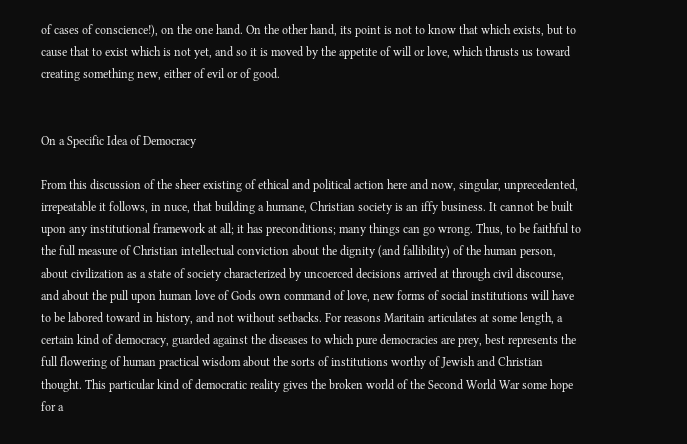of cases of conscience!), on the one hand. On the other hand, its point is not to know that which exists, but to cause that to exist which is not yet, and so it is moved by the appetite of will or love, which thrusts us toward creating something new, either of evil or of good.


On a Specific Idea of Democracy

From this discussion of the sheer existing of ethical and political action here and now, singular, unprecedented, irrepeatable it follows, in nuce, that building a humane, Christian society is an iffy business. It cannot be built upon any institutional framework at all; it has preconditions; many things can go wrong. Thus, to be faithful to the full measure of Christian intellectual conviction about the dignity (and fallibility) of the human person, about civilization as a state of society characterized by uncoerced decisions arrived at through civil discourse, and about the pull upon human love of Gods own command of love, new forms of social institutions will have to be labored toward in history, and not without setbacks. For reasons Maritain articulates at some length, a certain kind of democracy, guarded against the diseases to which pure democracies are prey, best represents the full flowering of human practical wisdom about the sorts of institutions worthy of Jewish and Christian thought. This particular kind of democratic reality gives the broken world of the Second World War some hope for a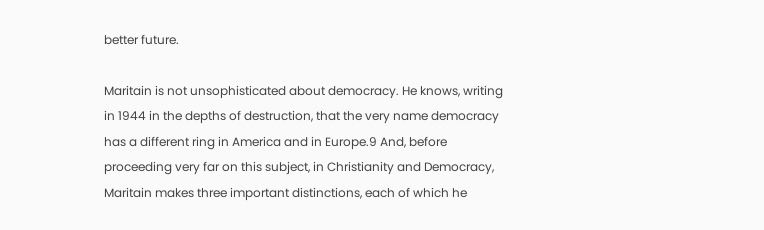better future.

Maritain is not unsophisticated about democracy. He knows, writing in 1944 in the depths of destruction, that the very name democracy has a different ring in America and in Europe.9 And, before proceeding very far on this subject, in Christianity and Democracy, Maritain makes three important distinctions, each of which he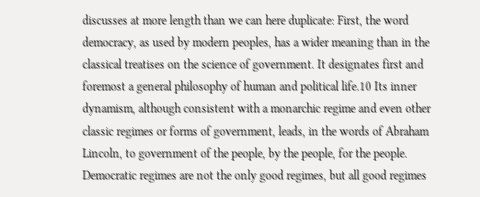discusses at more length than we can here duplicate: First, the word democracy, as used by modern peoples, has a wider meaning than in the classical treatises on the science of government. It designates first and foremost a general philosophy of human and political life.10 Its inner dynamism, although consistent with a monarchic regime and even other classic regimes or forms of government, leads, in the words of Abraham Lincoln, to government of the people, by the people, for the people. Democratic regimes are not the only good regimes, but all good regimes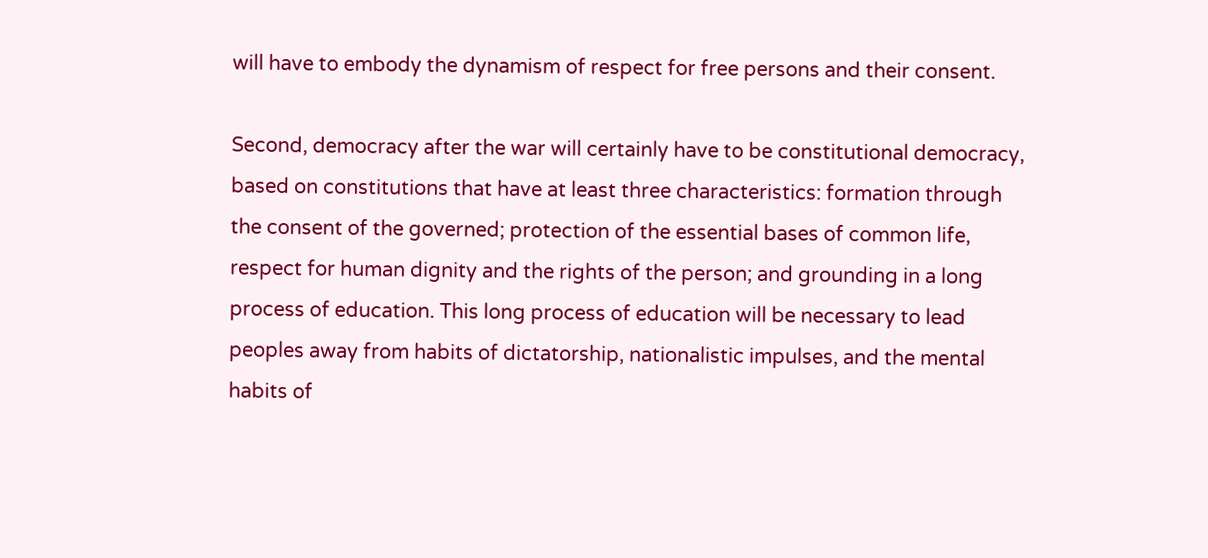will have to embody the dynamism of respect for free persons and their consent.

Second, democracy after the war will certainly have to be constitutional democracy, based on constitutions that have at least three characteristics: formation through the consent of the governed; protection of the essential bases of common life, respect for human dignity and the rights of the person; and grounding in a long process of education. This long process of education will be necessary to lead peoples away from habits of dictatorship, nationalistic impulses, and the mental habits of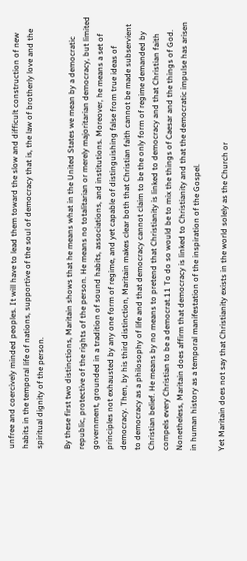unfree and coercively minded peoples. It will have to lead them toward the slow and difficult construction of new habits in the temporal life of nations, supportive of the soul of democracy that is, the law of brotherly love and the spiritual dignity of the person.

By these first two distinctions, Maritain shows that he means what in the United States we mean by a democratic republic, protective of the rights of the person. He means no totalitarian or merely majoritarian democracy, but limited government, grounded in a tradition of sound habits, associations, and institutions. Moreover, he means a set of principles not exhausted by any one form of regime, and yet capable of distinguishing false from true ideas of democracy. Then, by his third distinction, Maritain makes clear both that Christian faith cannot be made subservient to democracy as a philosophy of life and that democracy cannot claim to be the only form of regime demanded by Christian belief. He means by no means to pretend that Christianity is linked to democracy and that Christian faith compels every Christian to be a democrat.11 To do so would be to mix the things of Caesar and the things of God. Nonetheless, Maritain does affirm that democracy is linked to Christianity and that the democratic impulse has arisen in human history as a temporal manifestation of the inspiration of the Gospel.

Yet Maritain does not say that Christianity exists in the world solely as the Church or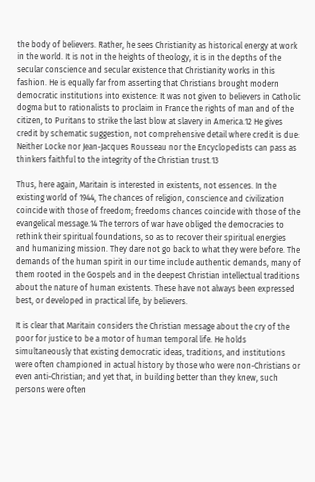the body of believers. Rather, he sees Christianity as historical energy at work in the world. It is not in the heights of theology, it is in the depths of the secular conscience and secular existence that Christianity works in this fashion. He is equally far from asserting that Christians brought modern democratic institutions into existence: It was not given to believers in Catholic dogma but to rationalists to proclaim in France the rights of man and of the citizen, to Puritans to strike the last blow at slavery in America.12 He gives credit by schematic suggestion, not comprehensive detail where credit is due: Neither Locke nor Jean-Jacques Rousseau nor the Encyclopedists can pass as thinkers faithful to the integrity of the Christian trust.13

Thus, here again, Maritain is interested in existents, not essences. In the existing world of 1944, The chances of religion, conscience and civilization coincide with those of freedom; freedoms chances coincide with those of the evangelical message.14 The terrors of war have obliged the democracies to rethink their spiritual foundations, so as to recover their spiritual energies and humanizing mission. They dare not go back to what they were before. The demands of the human spirit in our time include authentic demands, many of them rooted in the Gospels and in the deepest Christian intellectual traditions about the nature of human existents. These have not always been expressed best, or developed in practical life, by believers.

It is clear that Maritain considers the Christian message about the cry of the poor for justice to be a motor of human temporal life. He holds simultaneously that existing democratic ideas, traditions, and institutions were often championed in actual history by those who were non-Christians or even anti-Christian; and yet that, in building better than they knew, such persons were often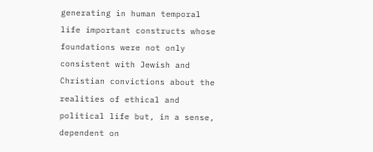generating in human temporal life important constructs whose foundations were not only consistent with Jewish and Christian convictions about the realities of ethical and political life but, in a sense, dependent on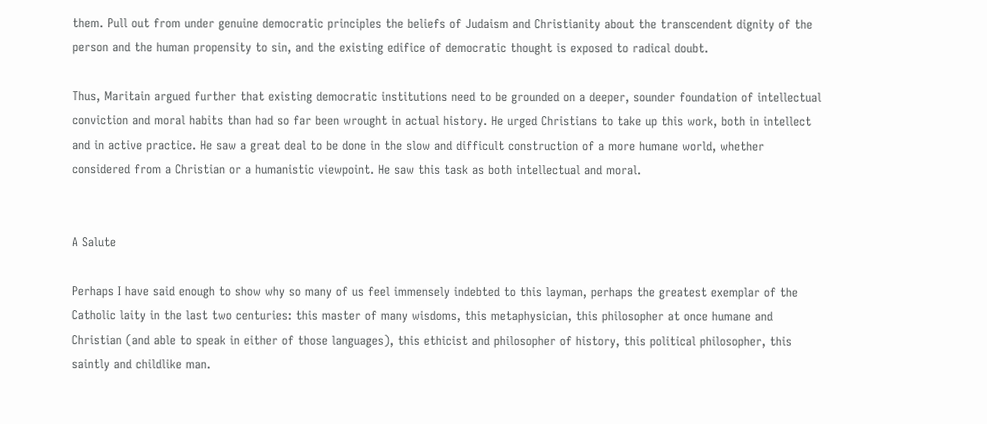them. Pull out from under genuine democratic principles the beliefs of Judaism and Christianity about the transcendent dignity of the person and the human propensity to sin, and the existing edifice of democratic thought is exposed to radical doubt.

Thus, Maritain argued further that existing democratic institutions need to be grounded on a deeper, sounder foundation of intellectual conviction and moral habits than had so far been wrought in actual history. He urged Christians to take up this work, both in intellect and in active practice. He saw a great deal to be done in the slow and difficult construction of a more humane world, whether considered from a Christian or a humanistic viewpoint. He saw this task as both intellectual and moral.


A Salute

Perhaps I have said enough to show why so many of us feel immensely indebted to this layman, perhaps the greatest exemplar of the Catholic laity in the last two centuries: this master of many wisdoms, this metaphysician, this philosopher at once humane and Christian (and able to speak in either of those languages), this ethicist and philosopher of history, this political philosopher, this saintly and childlike man.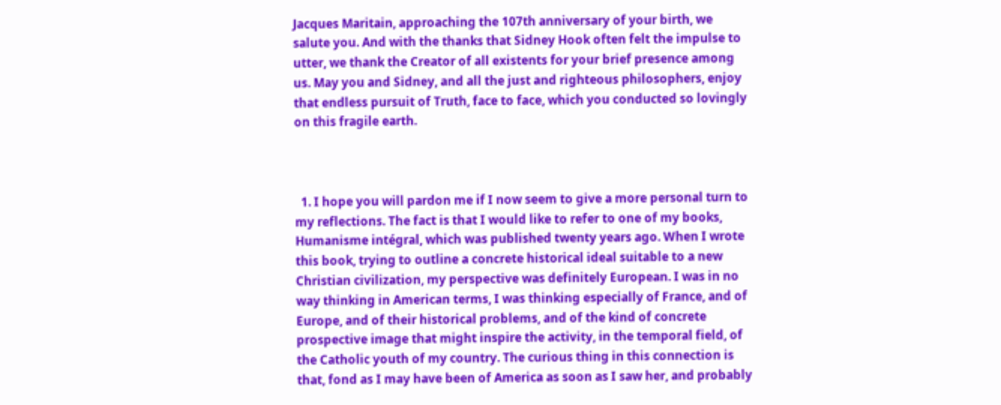Jacques Maritain, approaching the 107th anniversary of your birth, we salute you. And with the thanks that Sidney Hook often felt the impulse to utter, we thank the Creator of all existents for your brief presence among us. May you and Sidney, and all the just and righteous philosophers, enjoy that endless pursuit of Truth, face to face, which you conducted so lovingly on this fragile earth.



  1. I hope you will pardon me if I now seem to give a more personal turn to my reflections. The fact is that I would like to refer to one of my books, Humanisme intégral, which was published twenty years ago. When I wrote this book, trying to outline a concrete historical ideal suitable to a new Christian civilization, my perspective was definitely European. I was in no way thinking in American terms, I was thinking especially of France, and of Europe, and of their historical problems, and of the kind of concrete prospective image that might inspire the activity, in the temporal field, of the Catholic youth of my country. The curious thing in this connection is that, fond as I may have been of America as soon as I saw her, and probably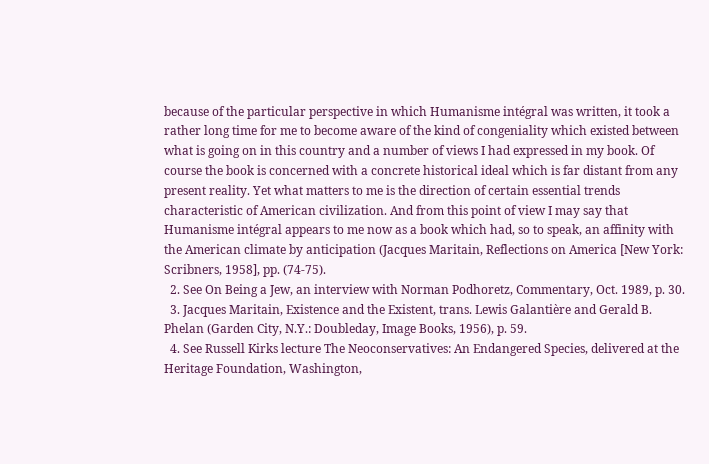because of the particular perspective in which Humanisme intégral was written, it took a rather long time for me to become aware of the kind of congeniality which existed between what is going on in this country and a number of views I had expressed in my book. Of course the book is concerned with a concrete historical ideal which is far distant from any present reality. Yet what matters to me is the direction of certain essential trends characteristic of American civilization. And from this point of view I may say that Humanisme intégral appears to me now as a book which had, so to speak, an affinity with the American climate by anticipation (Jacques Maritain, Reflections on America [New York: Scribners, 1958], pp. (74-75).
  2. See On Being a Jew, an interview with Norman Podhoretz, Commentary, Oct. 1989, p. 30.
  3. Jacques Maritain, Existence and the Existent, trans. Lewis Galantière and Gerald B. Phelan (Garden City, N.Y.: Doubleday, Image Books, 1956), p. 59.
  4. See Russell Kirks lecture The Neoconservatives: An Endangered Species, delivered at the Heritage Foundation, Washington,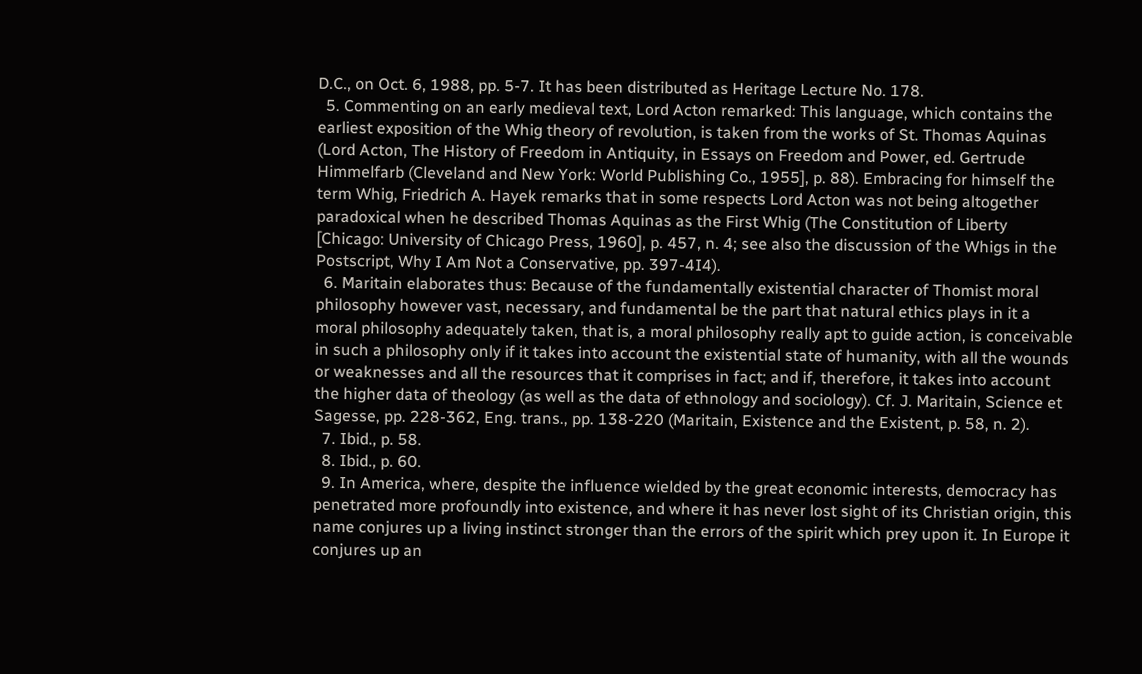D.C., on Oct. 6, 1988, pp. 5-7. It has been distributed as Heritage Lecture No. 178.
  5. Commenting on an early medieval text, Lord Acton remarked: This language, which contains the earliest exposition of the Whig theory of revolution, is taken from the works of St. Thomas Aquinas (Lord Acton, The History of Freedom in Antiquity, in Essays on Freedom and Power, ed. Gertrude Himmelfarb (Cleveland and New York: World Publishing Co., 1955], p. 88). Embracing for himself the term Whig, Friedrich A. Hayek remarks that in some respects Lord Acton was not being altogether paradoxical when he described Thomas Aquinas as the First Whig (The Constitution of Liberty [Chicago: University of Chicago Press, 1960], p. 457, n. 4; see also the discussion of the Whigs in the Postscript, Why I Am Not a Conservative, pp. 397-4I4).
  6. Maritain elaborates thus: Because of the fundamentally existential character of Thomist moral philosophy however vast, necessary, and fundamental be the part that natural ethics plays in it a moral philosophy adequately taken, that is, a moral philosophy really apt to guide action, is conceivable in such a philosophy only if it takes into account the existential state of humanity, with all the wounds or weaknesses and all the resources that it comprises in fact; and if, therefore, it takes into account the higher data of theology (as well as the data of ethnology and sociology). Cf. J. Maritain, Science et Sagesse, pp. 228-362, Eng. trans., pp. 138-220 (Maritain, Existence and the Existent, p. 58, n. 2).
  7. Ibid., p. 58.
  8. Ibid., p. 60.
  9. In America, where, despite the influence wielded by the great economic interests, democracy has penetrated more profoundly into existence, and where it has never lost sight of its Christian origin, this name conjures up a living instinct stronger than the errors of the spirit which prey upon it. In Europe it conjures up an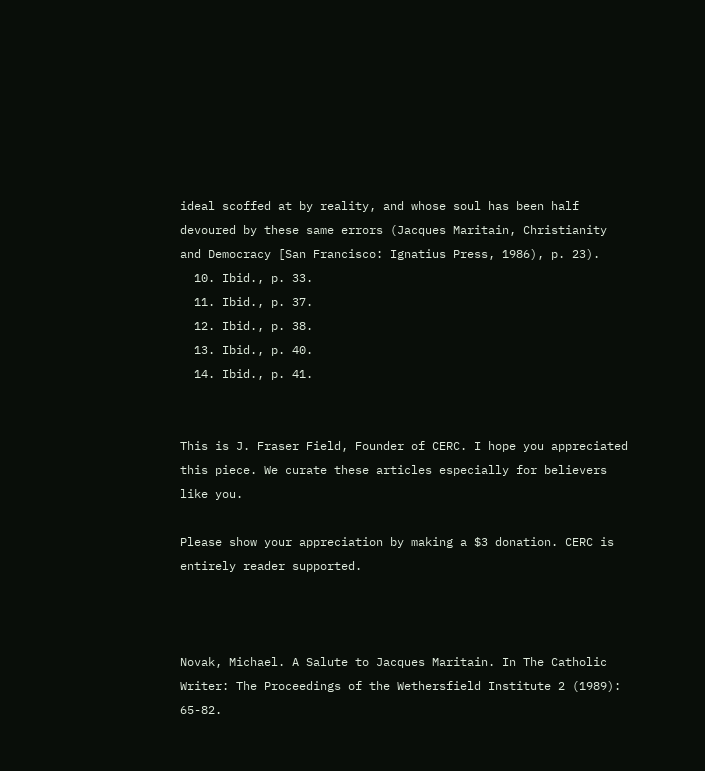ideal scoffed at by reality, and whose soul has been half devoured by these same errors (Jacques Maritain, Christianity and Democracy [San Francisco: Ignatius Press, 1986), p. 23).
  10. Ibid., p. 33.
  11. Ibid., p. 37.
  12. Ibid., p. 38.
  13. Ibid., p. 40.
  14. Ibid., p. 41.


This is J. Fraser Field, Founder of CERC. I hope you appreciated this piece. We curate these articles especially for believers like you.

Please show your appreciation by making a $3 donation. CERC is entirely reader supported.



Novak, Michael. A Salute to Jacques Maritain. In The Catholic Writer: The Proceedings of the Wethersfield Institute 2 (1989): 65-82.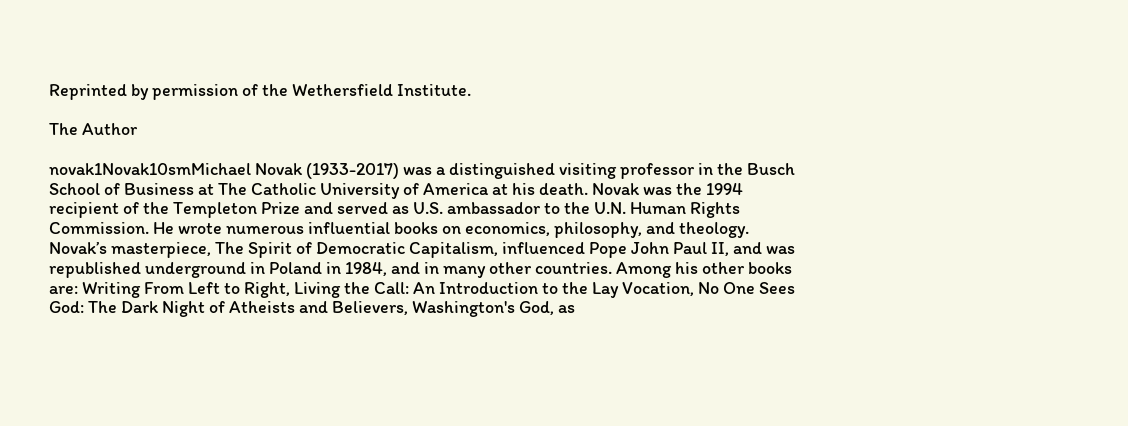Reprinted by permission of the Wethersfield Institute.

The Author

novak1Novak10smMichael Novak (1933-2017) was a distinguished visiting professor in the Busch School of Business at The Catholic University of America at his death. Novak was the 1994 recipient of the Templeton Prize and served as U.S. ambassador to the U.N. Human Rights Commission. He wrote numerous influential books on economics, philosophy, and theology. Novak’s masterpiece, The Spirit of Democratic Capitalism, influenced Pope John Paul II, and was republished underground in Poland in 1984, and in many other countries. Among his other books are: Writing From Left to Right, Living the Call: An Introduction to the Lay Vocation, No One Sees God: The Dark Night of Atheists and Believers, Washington's God, as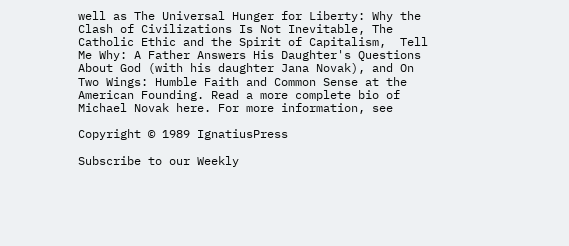well as The Universal Hunger for Liberty: Why the Clash of Civilizations Is Not Inevitable, The Catholic Ethic and the Spirit of Capitalism,  Tell Me Why: A Father Answers His Daughter's Questions About God (with his daughter Jana Novak), and On Two Wings: Humble Faith and Common Sense at the American Founding. Read a more complete bio of Michael Novak here. For more information, see

Copyright © 1989 IgnatiusPress

Subscribe to our Weekly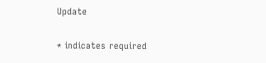Update

* indicates required